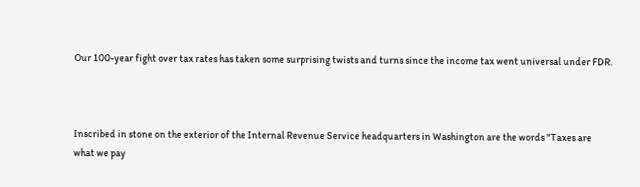Our 100-year fight over tax rates has taken some surprising twists and turns since the income tax went universal under FDR.



Inscribed in stone on the exterior of the Internal Revenue Service headquarters in Washington are the words "Taxes are what we pay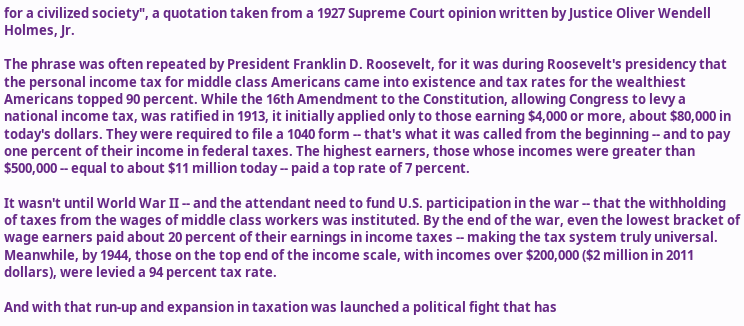for a civilized society", a quotation taken from a 1927 Supreme Court opinion written by Justice Oliver Wendell Holmes, Jr.

The phrase was often repeated by President Franklin D. Roosevelt, for it was during Roosevelt's presidency that the personal income tax for middle class Americans came into existence and tax rates for the wealthiest Americans topped 90 percent. While the 16th Amendment to the Constitution, allowing Congress to levy a national income tax, was ratified in 1913, it initially applied only to those earning $4,000 or more, about $80,000 in today's dollars. They were required to file a 1040 form -- that's what it was called from the beginning -- and to pay one percent of their income in federal taxes. The highest earners, those whose incomes were greater than $500,000 -- equal to about $11 million today -- paid a top rate of 7 percent.

It wasn't until World War II -- and the attendant need to fund U.S. participation in the war -- that the withholding of taxes from the wages of middle class workers was instituted. By the end of the war, even the lowest bracket of wage earners paid about 20 percent of their earnings in income taxes -- making the tax system truly universal. Meanwhile, by 1944, those on the top end of the income scale, with incomes over $200,000 ($2 million in 2011 dollars), were levied a 94 percent tax rate.

And with that run-up and expansion in taxation was launched a political fight that has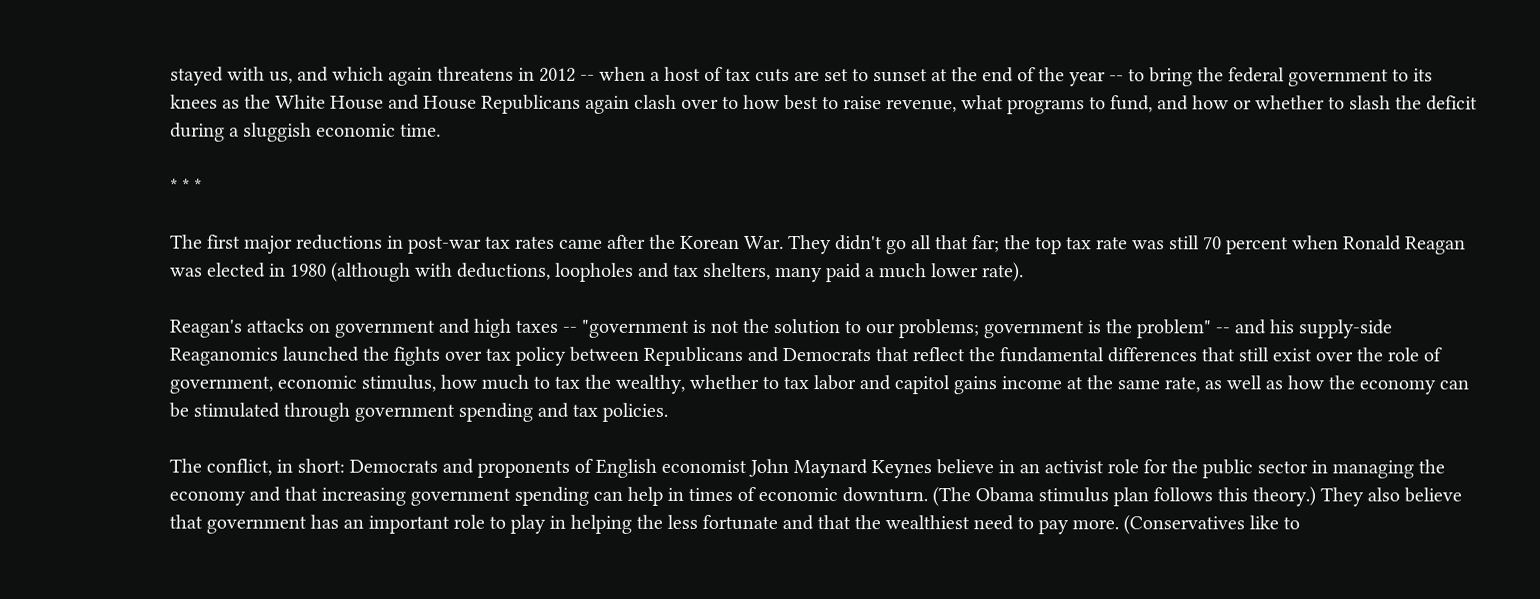stayed with us, and which again threatens in 2012 -- when a host of tax cuts are set to sunset at the end of the year -- to bring the federal government to its knees as the White House and House Republicans again clash over to how best to raise revenue, what programs to fund, and how or whether to slash the deficit during a sluggish economic time.

* * *

The first major reductions in post-war tax rates came after the Korean War. They didn't go all that far; the top tax rate was still 70 percent when Ronald Reagan was elected in 1980 (although with deductions, loopholes and tax shelters, many paid a much lower rate).

Reagan's attacks on government and high taxes -- "government is not the solution to our problems; government is the problem" -- and his supply-side Reaganomics launched the fights over tax policy between Republicans and Democrats that reflect the fundamental differences that still exist over the role of government, economic stimulus, how much to tax the wealthy, whether to tax labor and capitol gains income at the same rate, as well as how the economy can be stimulated through government spending and tax policies.

The conflict, in short: Democrats and proponents of English economist John Maynard Keynes believe in an activist role for the public sector in managing the economy and that increasing government spending can help in times of economic downturn. (The Obama stimulus plan follows this theory.) They also believe that government has an important role to play in helping the less fortunate and that the wealthiest need to pay more. (Conservatives like to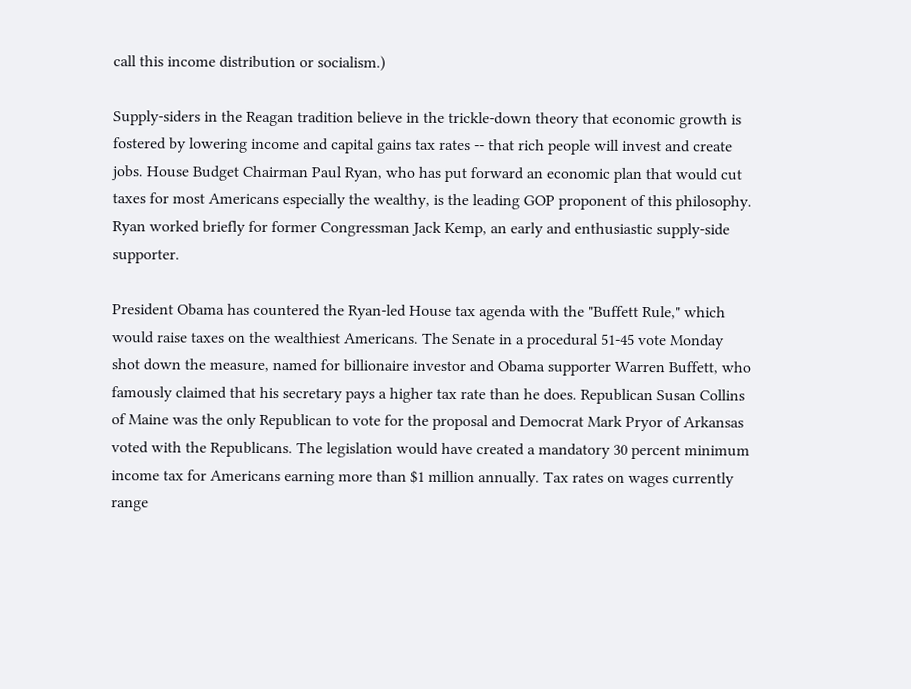call this income distribution or socialism.)

Supply-siders in the Reagan tradition believe in the trickle-down theory that economic growth is fostered by lowering income and capital gains tax rates -- that rich people will invest and create jobs. House Budget Chairman Paul Ryan, who has put forward an economic plan that would cut taxes for most Americans especially the wealthy, is the leading GOP proponent of this philosophy. Ryan worked briefly for former Congressman Jack Kemp, an early and enthusiastic supply-side supporter.

President Obama has countered the Ryan-led House tax agenda with the "Buffett Rule," which would raise taxes on the wealthiest Americans. The Senate in a procedural 51-45 vote Monday shot down the measure, named for billionaire investor and Obama supporter Warren Buffett, who famously claimed that his secretary pays a higher tax rate than he does. Republican Susan Collins of Maine was the only Republican to vote for the proposal and Democrat Mark Pryor of Arkansas voted with the Republicans. The legislation would have created a mandatory 30 percent minimum income tax for Americans earning more than $1 million annually. Tax rates on wages currently range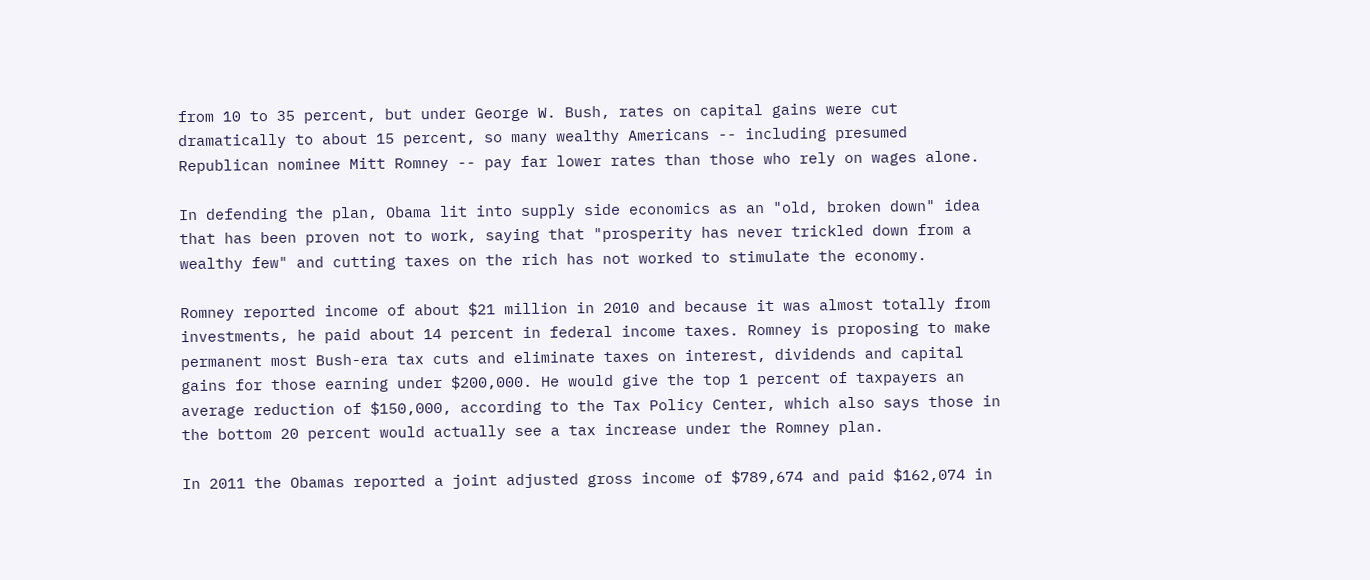from 10 to 35 percent, but under George W. Bush, rates on capital gains were cut dramatically to about 15 percent, so many wealthy Americans -- including presumed Republican nominee Mitt Romney -- pay far lower rates than those who rely on wages alone.

In defending the plan, Obama lit into supply side economics as an "old, broken down" idea that has been proven not to work, saying that "prosperity has never trickled down from a wealthy few" and cutting taxes on the rich has not worked to stimulate the economy.

Romney reported income of about $21 million in 2010 and because it was almost totally from investments, he paid about 14 percent in federal income taxes. Romney is proposing to make permanent most Bush-era tax cuts and eliminate taxes on interest, dividends and capital gains for those earning under $200,000. He would give the top 1 percent of taxpayers an average reduction of $150,000, according to the Tax Policy Center, which also says those in the bottom 20 percent would actually see a tax increase under the Romney plan.

In 2011 the Obamas reported a joint adjusted gross income of $789,674 and paid $162,074 in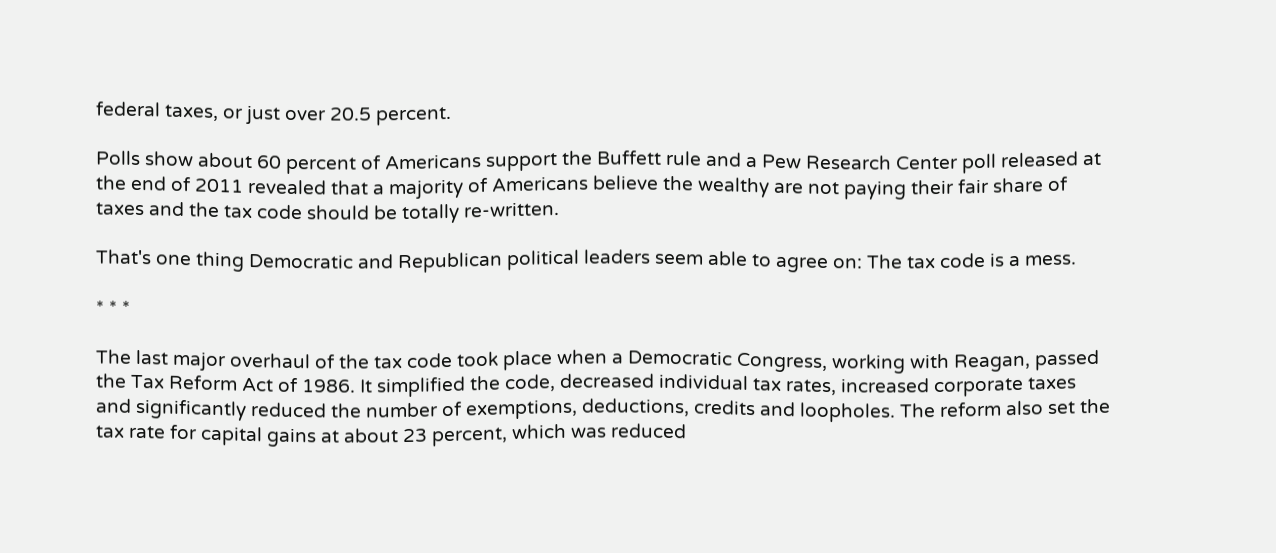federal taxes, or just over 20.5 percent.

Polls show about 60 percent of Americans support the Buffett rule and a Pew Research Center poll released at the end of 2011 revealed that a majority of Americans believe the wealthy are not paying their fair share of taxes and the tax code should be totally re-written.

That's one thing Democratic and Republican political leaders seem able to agree on: The tax code is a mess.

* * *

The last major overhaul of the tax code took place when a Democratic Congress, working with Reagan, passed the Tax Reform Act of 1986. It simplified the code, decreased individual tax rates, increased corporate taxes and significantly reduced the number of exemptions, deductions, credits and loopholes. The reform also set the tax rate for capital gains at about 23 percent, which was reduced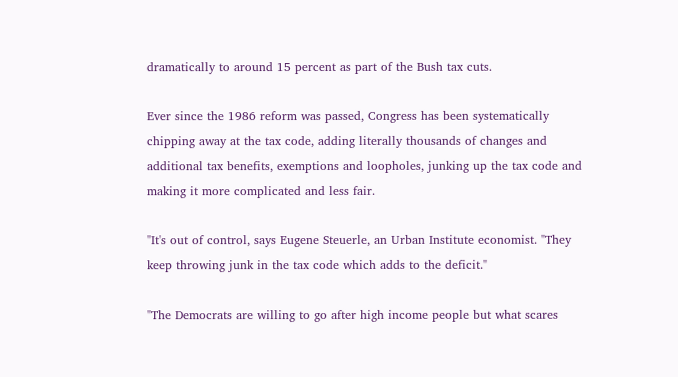dramatically to around 15 percent as part of the Bush tax cuts.

Ever since the 1986 reform was passed, Congress has been systematically chipping away at the tax code, adding literally thousands of changes and additional tax benefits, exemptions and loopholes, junking up the tax code and making it more complicated and less fair.

"It's out of control, says Eugene Steuerle, an Urban Institute economist. "They keep throwing junk in the tax code which adds to the deficit."

"The Democrats are willing to go after high income people but what scares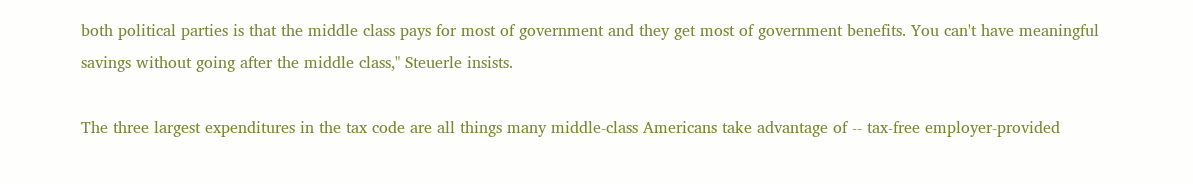both political parties is that the middle class pays for most of government and they get most of government benefits. You can't have meaningful savings without going after the middle class," Steuerle insists.

The three largest expenditures in the tax code are all things many middle-class Americans take advantage of -- tax-free employer-provided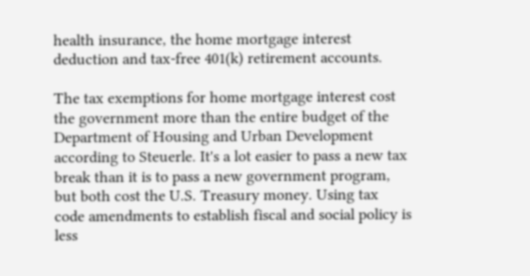health insurance, the home mortgage interest deduction and tax-free 401(k) retirement accounts.

The tax exemptions for home mortgage interest cost the government more than the entire budget of the Department of Housing and Urban Development according to Steuerle. It's a lot easier to pass a new tax break than it is to pass a new government program, but both cost the U.S. Treasury money. Using tax code amendments to establish fiscal and social policy is less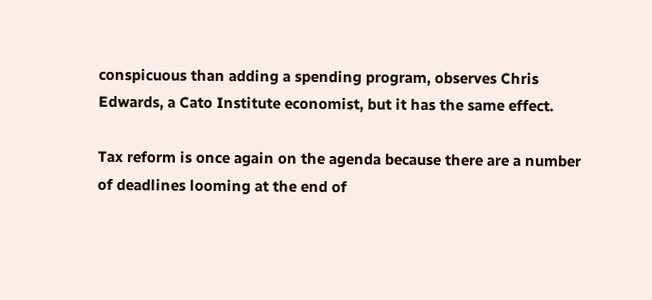conspicuous than adding a spending program, observes Chris Edwards, a Cato Institute economist, but it has the same effect.

Tax reform is once again on the agenda because there are a number of deadlines looming at the end of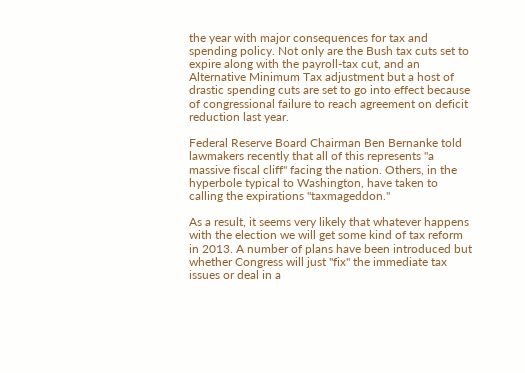the year with major consequences for tax and spending policy. Not only are the Bush tax cuts set to expire along with the payroll-tax cut, and an Alternative Minimum Tax adjustment but a host of drastic spending cuts are set to go into effect because of congressional failure to reach agreement on deficit reduction last year.

Federal Reserve Board Chairman Ben Bernanke told lawmakers recently that all of this represents "a massive fiscal cliff" facing the nation. Others, in the hyperbole typical to Washington, have taken to calling the expirations "taxmageddon."

As a result, it seems very likely that whatever happens with the election we will get some kind of tax reform in 2013. A number of plans have been introduced but whether Congress will just "fix" the immediate tax issues or deal in a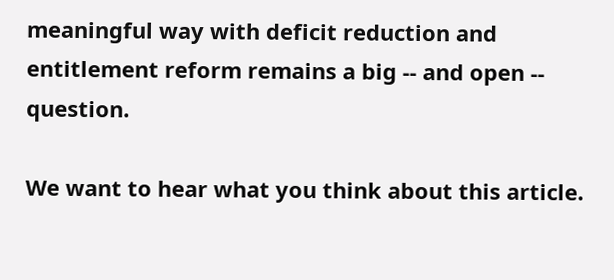meaningful way with deficit reduction and entitlement reform remains a big -- and open -- question.

We want to hear what you think about this article.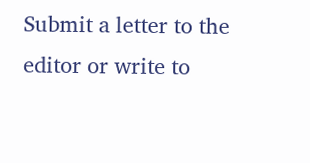Submit a letter to the editor or write to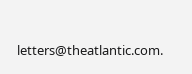letters@theatlantic.com.